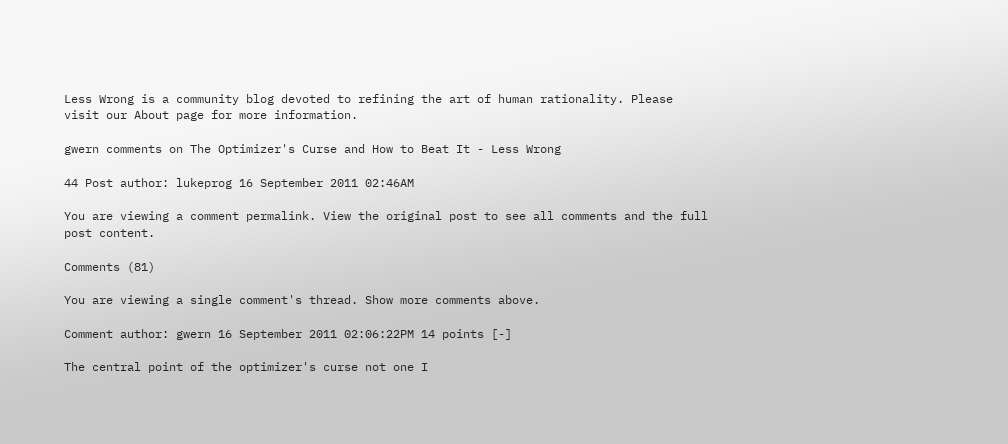Less Wrong is a community blog devoted to refining the art of human rationality. Please visit our About page for more information.

gwern comments on The Optimizer's Curse and How to Beat It - Less Wrong

44 Post author: lukeprog 16 September 2011 02:46AM

You are viewing a comment permalink. View the original post to see all comments and the full post content.

Comments (81)

You are viewing a single comment's thread. Show more comments above.

Comment author: gwern 16 September 2011 02:06:22PM 14 points [-]

The central point of the optimizer's curse not one I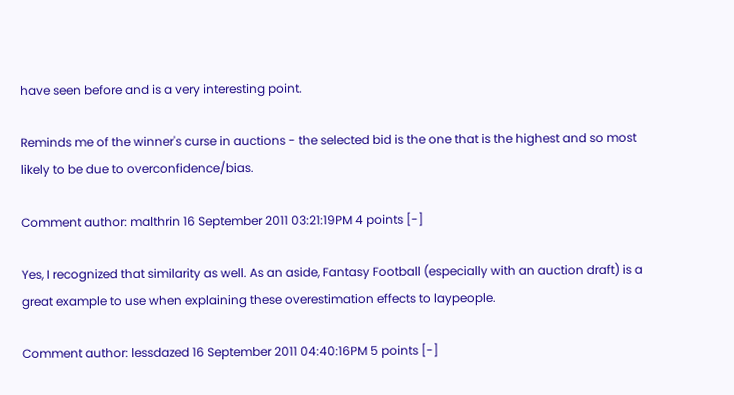have seen before and is a very interesting point.

Reminds me of the winner's curse in auctions - the selected bid is the one that is the highest and so most likely to be due to overconfidence/bias.

Comment author: malthrin 16 September 2011 03:21:19PM 4 points [-]

Yes, I recognized that similarity as well. As an aside, Fantasy Football (especially with an auction draft) is a great example to use when explaining these overestimation effects to laypeople.

Comment author: lessdazed 16 September 2011 04:40:16PM 5 points [-]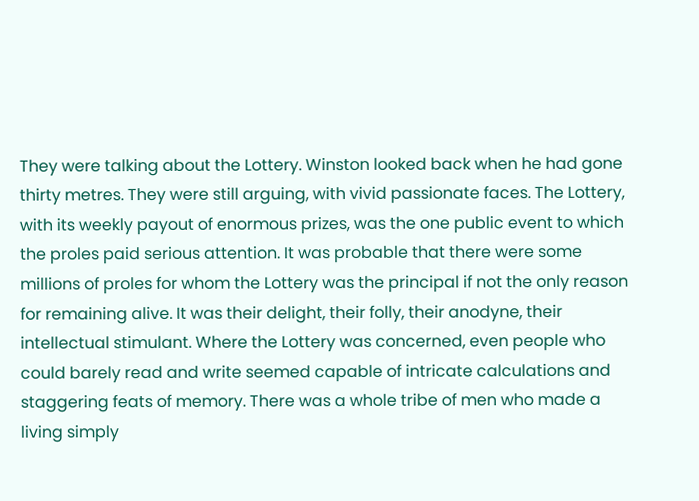They were talking about the Lottery. Winston looked back when he had gone thirty metres. They were still arguing, with vivid passionate faces. The Lottery, with its weekly payout of enormous prizes, was the one public event to which the proles paid serious attention. It was probable that there were some millions of proles for whom the Lottery was the principal if not the only reason for remaining alive. It was their delight, their folly, their anodyne, their intellectual stimulant. Where the Lottery was concerned, even people who could barely read and write seemed capable of intricate calculations and staggering feats of memory. There was a whole tribe of men who made a living simply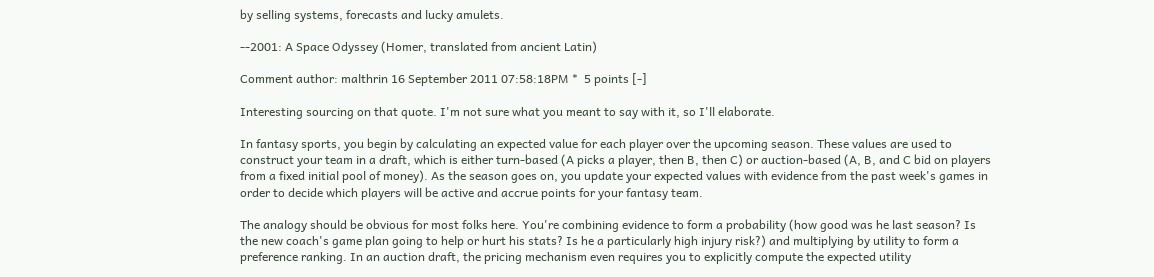by selling systems, forecasts and lucky amulets.

--2001: A Space Odyssey (Homer, translated from ancient Latin)

Comment author: malthrin 16 September 2011 07:58:18PM *  5 points [-]

Interesting sourcing on that quote. I'm not sure what you meant to say with it, so I'll elaborate.

In fantasy sports, you begin by calculating an expected value for each player over the upcoming season. These values are used to construct your team in a draft, which is either turn-based (A picks a player, then B, then C) or auction-based (A, B, and C bid on players from a fixed initial pool of money). As the season goes on, you update your expected values with evidence from the past week's games in order to decide which players will be active and accrue points for your fantasy team.

The analogy should be obvious for most folks here. You're combining evidence to form a probability (how good was he last season? Is the new coach's game plan going to help or hurt his stats? Is he a particularly high injury risk?) and multiplying by utility to form a preference ranking. In an auction draft, the pricing mechanism even requires you to explicitly compute the expected utility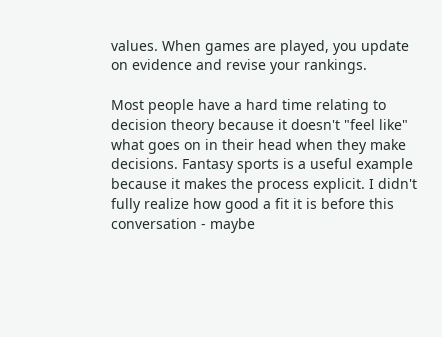values. When games are played, you update on evidence and revise your rankings.

Most people have a hard time relating to decision theory because it doesn't "feel like" what goes on in their head when they make decisions. Fantasy sports is a useful example because it makes the process explicit. I didn't fully realize how good a fit it is before this conversation - maybe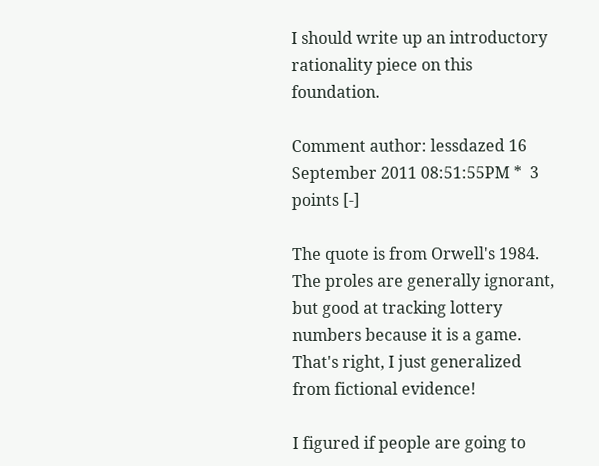I should write up an introductory rationality piece on this foundation.

Comment author: lessdazed 16 September 2011 08:51:55PM *  3 points [-]

The quote is from Orwell's 1984. The proles are generally ignorant, but good at tracking lottery numbers because it is a game. That's right, I just generalized from fictional evidence!

I figured if people are going to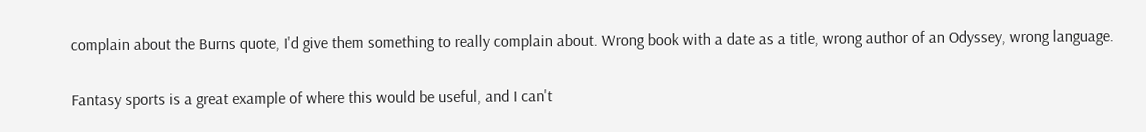complain about the Burns quote, I'd give them something to really complain about. Wrong book with a date as a title, wrong author of an Odyssey, wrong language.

Fantasy sports is a great example of where this would be useful, and I can't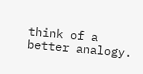think of a better analogy.